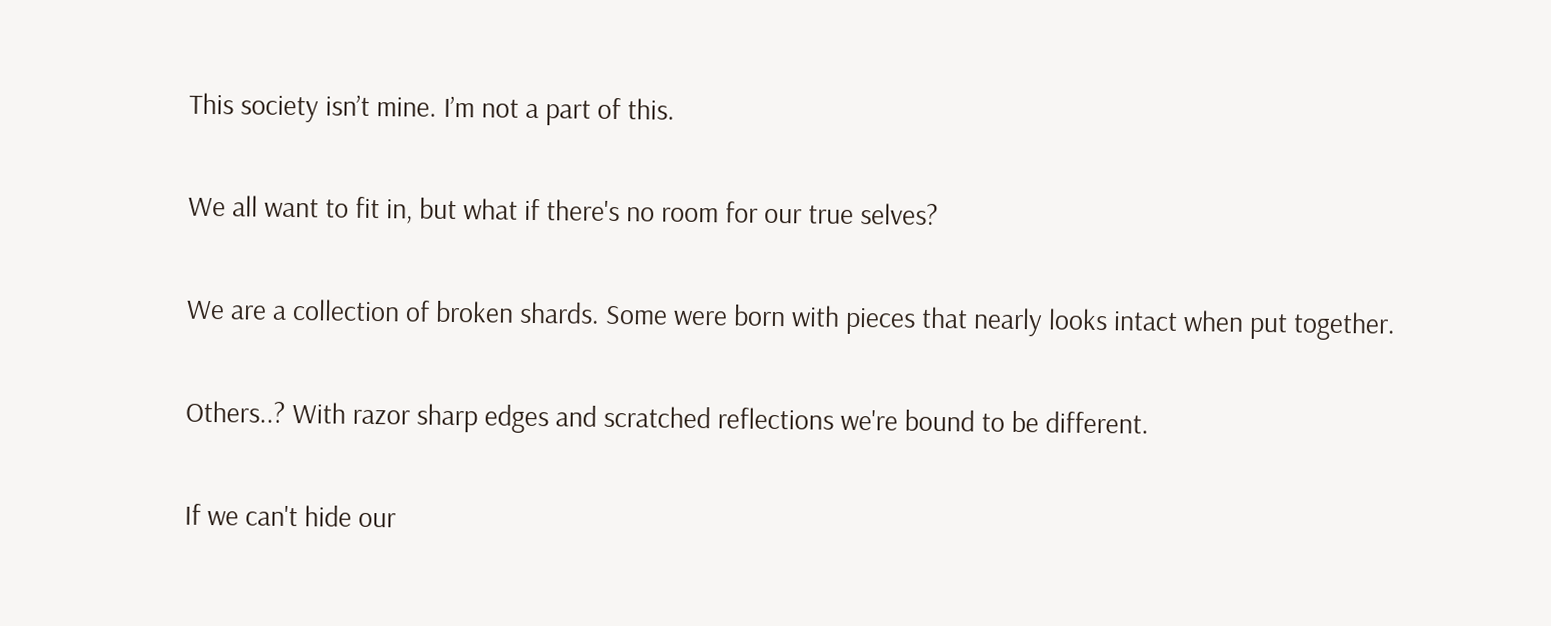This society isn’t mine. I’m not a part of this.

We all want to fit in, but what if there's no room for our true selves?

We are a collection of broken shards. Some were born with pieces that nearly looks intact when put together.

Others..? With razor sharp edges and scratched reflections we're bound to be different.

If we can't hide our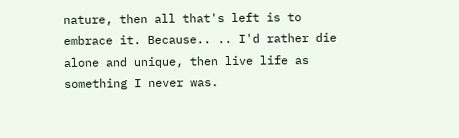nature, then all that's left is to embrace it. Because.. .. I'd rather die alone and unique, then live life as something I never was.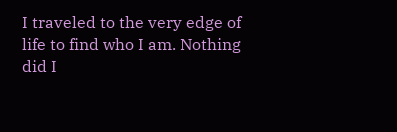I traveled to the very edge of life to find who I am. Nothing did I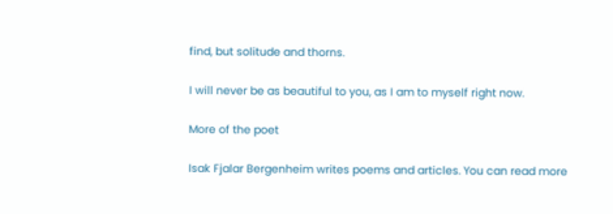find, but solitude and thorns.

I will never be as beautiful to you, as I am to myself right now.

More of the poet

Isak Fjalar Bergenheim writes poems and articles. You can read more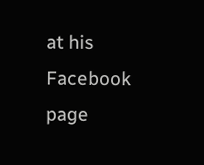at his  Facebook page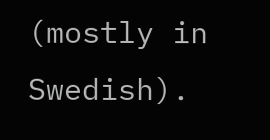(mostly in Swedish).